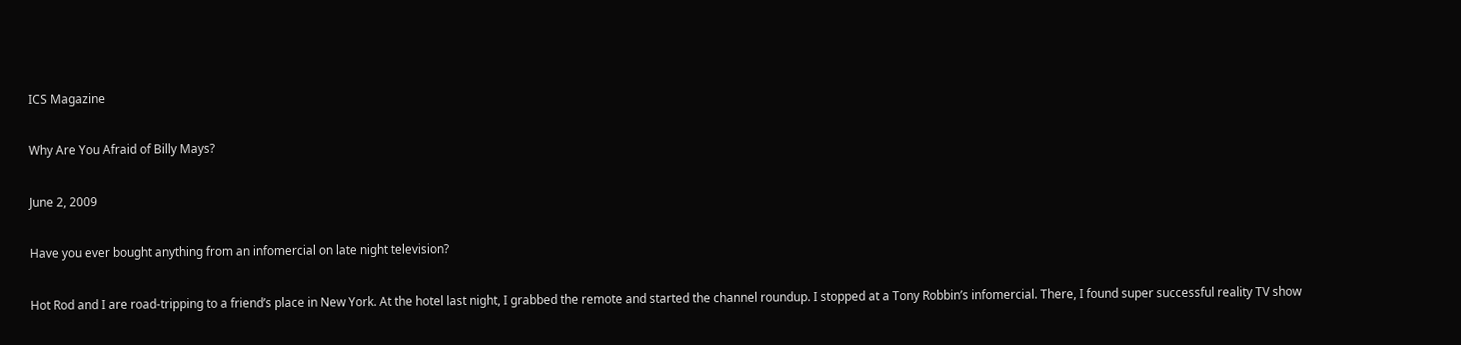ICS Magazine

Why Are You Afraid of Billy Mays?

June 2, 2009

Have you ever bought anything from an infomercial on late night television?

Hot Rod and I are road-tripping to a friend’s place in New York. At the hotel last night, I grabbed the remote and started the channel roundup. I stopped at a Tony Robbin’s infomercial. There, I found super successful reality TV show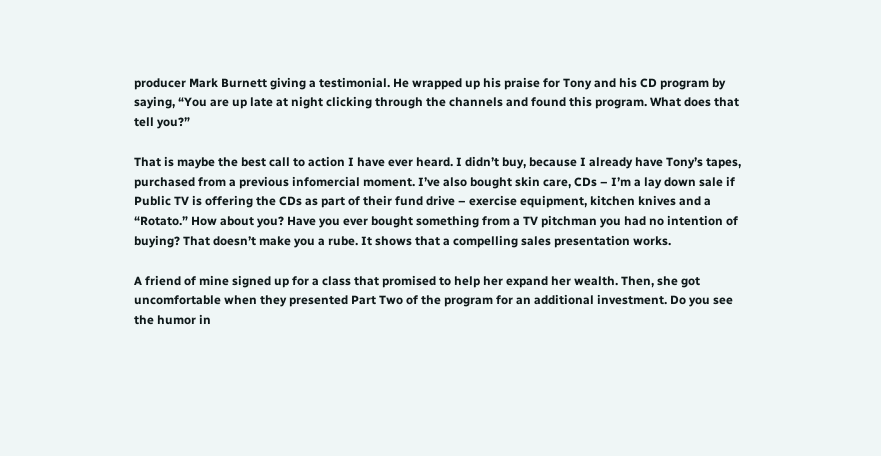producer Mark Burnett giving a testimonial. He wrapped up his praise for Tony and his CD program by saying, “You are up late at night clicking through the channels and found this program. What does that tell you?”

That is maybe the best call to action I have ever heard. I didn’t buy, because I already have Tony’s tapes, purchased from a previous infomercial moment. I’ve also bought skin care, CDs – I’m a lay down sale if Public TV is offering the CDs as part of their fund drive – exercise equipment, kitchen knives and a “Rotato.” How about you? Have you ever bought something from a TV pitchman you had no intention of buying? That doesn’t make you a rube. It shows that a compelling sales presentation works.

A friend of mine signed up for a class that promised to help her expand her wealth. Then, she got uncomfortable when they presented Part Two of the program for an additional investment. Do you see the humor in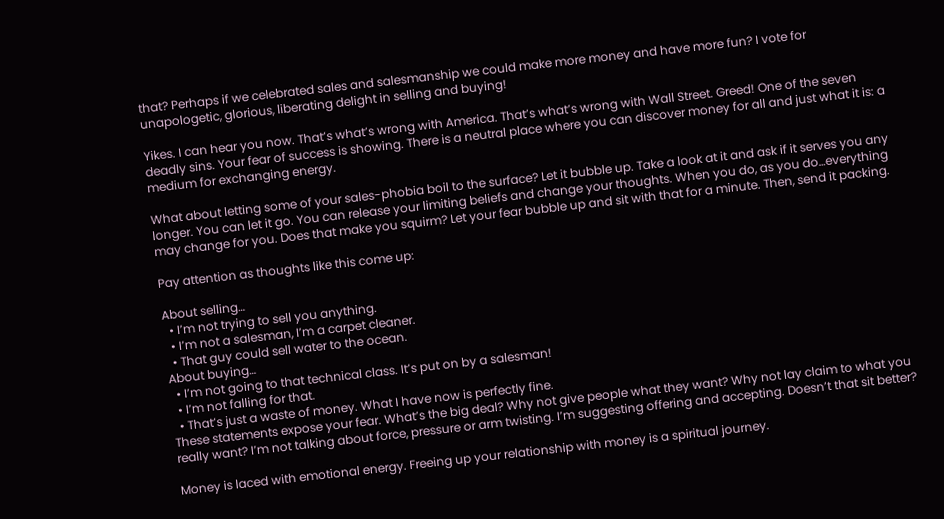that? Perhaps if we celebrated sales and salesmanship we could make more money and have more fun? I vote for unapologetic, glorious, liberating delight in selling and buying!

Yikes. I can hear you now. That’s what’s wrong with America. That’s what’s wrong with Wall Street. Greed! One of the seven deadly sins. Your fear of success is showing. There is a neutral place where you can discover money for all and just what it is: a medium for exchanging energy.

What about letting some of your sales-phobia boil to the surface? Let it bubble up. Take a look at it and ask if it serves you any longer. You can let it go. You can release your limiting beliefs and change your thoughts. When you do, as you do…everything may change for you. Does that make you squirm? Let your fear bubble up and sit with that for a minute. Then, send it packing.

Pay attention as thoughts like this come up:

About selling…
  • I’m not trying to sell you anything.
  • I’m not a salesman, I’m a carpet cleaner.
  • That guy could sell water to the ocean.
About buying…
  • I’m not going to that technical class. It’s put on by a salesman!
  • I’m not falling for that.
  • That’s just a waste of money. What I have now is perfectly fine.
These statements expose your fear. What’s the big deal? Why not give people what they want? Why not lay claim to what you really want? I’m not talking about force, pressure or arm twisting. I’m suggesting offering and accepting. Doesn’t that sit better?

Money is laced with emotional energy. Freeing up your relationship with money is a spiritual journey.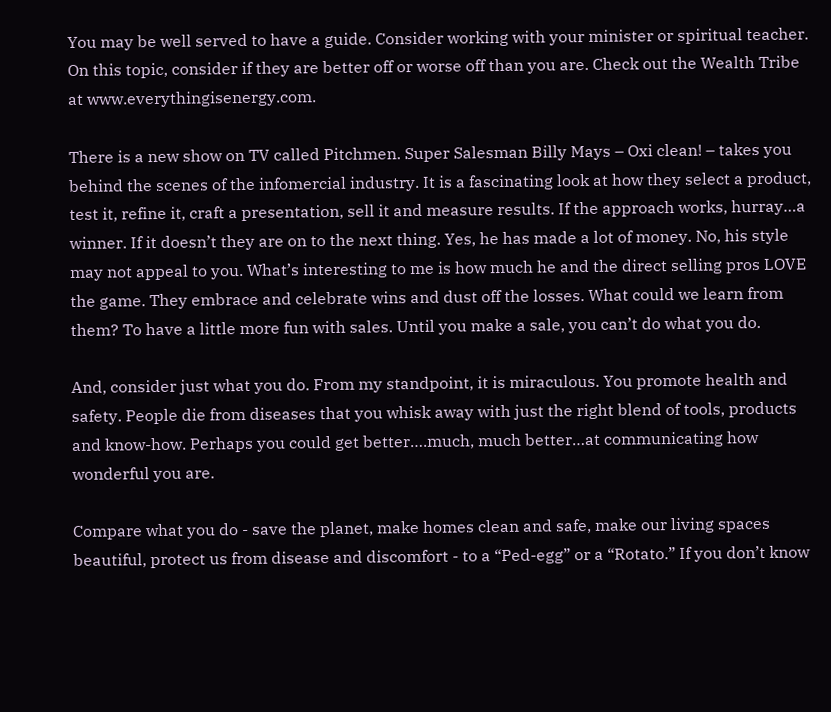You may be well served to have a guide. Consider working with your minister or spiritual teacher. On this topic, consider if they are better off or worse off than you are. Check out the Wealth Tribe at www.everythingisenergy.com.

There is a new show on TV called Pitchmen. Super Salesman Billy Mays – Oxi clean! – takes you behind the scenes of the infomercial industry. It is a fascinating look at how they select a product, test it, refine it, craft a presentation, sell it and measure results. If the approach works, hurray…a winner. If it doesn’t they are on to the next thing. Yes, he has made a lot of money. No, his style may not appeal to you. What’s interesting to me is how much he and the direct selling pros LOVE the game. They embrace and celebrate wins and dust off the losses. What could we learn from them? To have a little more fun with sales. Until you make a sale, you can’t do what you do.

And, consider just what you do. From my standpoint, it is miraculous. You promote health and safety. People die from diseases that you whisk away with just the right blend of tools, products and know-how. Perhaps you could get better….much, much better…at communicating how wonderful you are.

Compare what you do - save the planet, make homes clean and safe, make our living spaces beautiful, protect us from disease and discomfort - to a “Ped-egg” or a “Rotato.” If you don’t know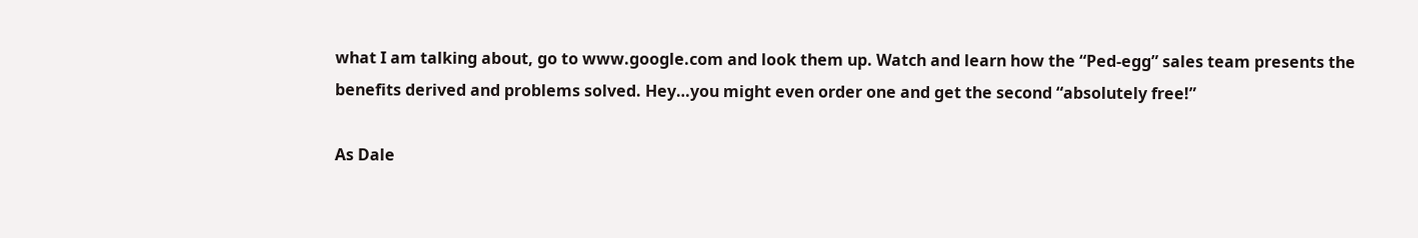what I am talking about, go to www.google.com and look them up. Watch and learn how the “Ped-egg” sales team presents the benefits derived and problems solved. Hey…you might even order one and get the second “absolutely free!”

As Dale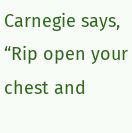Carnegie says, “Rip open your chest and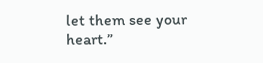let them see your heart.”